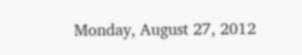Monday, August 27, 2012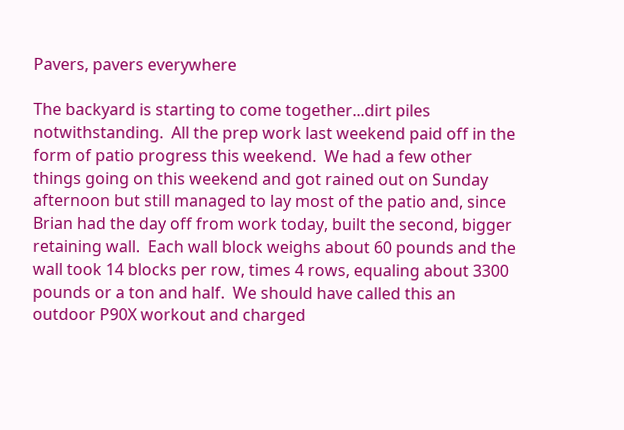Pavers, pavers everywhere

The backyard is starting to come together...dirt piles notwithstanding.  All the prep work last weekend paid off in the form of patio progress this weekend.  We had a few other things going on this weekend and got rained out on Sunday afternoon but still managed to lay most of the patio and, since Brian had the day off from work today, built the second, bigger retaining wall.  Each wall block weighs about 60 pounds and the wall took 14 blocks per row, times 4 rows, equaling about 3300 pounds or a ton and half.  We should have called this an outdoor P90X workout and charged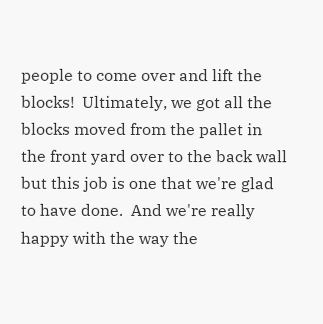people to come over and lift the blocks!  Ultimately, we got all the blocks moved from the pallet in the front yard over to the back wall but this job is one that we're glad to have done.  And we're really happy with the way the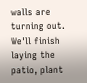walls are turning out.  We'll finish laying the patio, plant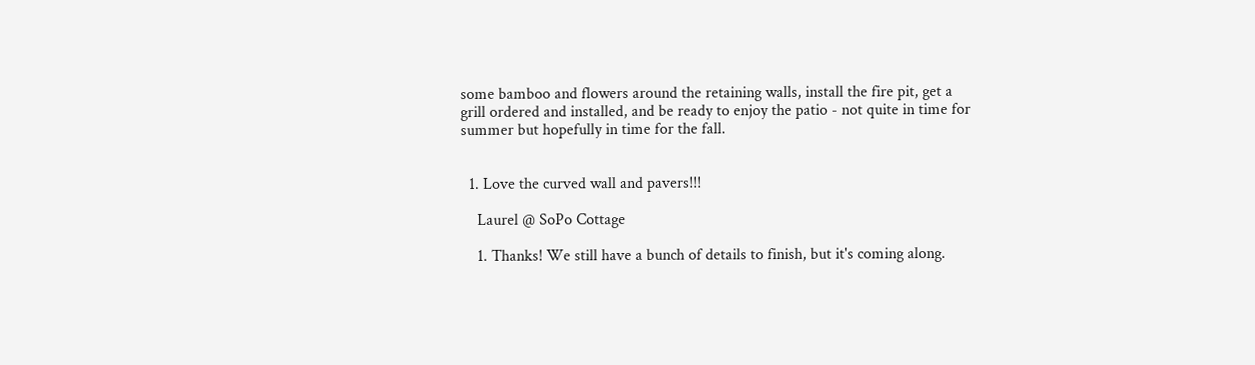some bamboo and flowers around the retaining walls, install the fire pit, get a grill ordered and installed, and be ready to enjoy the patio - not quite in time for summer but hopefully in time for the fall.


  1. Love the curved wall and pavers!!!

    Laurel @ SoPo Cottage

    1. Thanks! We still have a bunch of details to finish, but it's coming along.